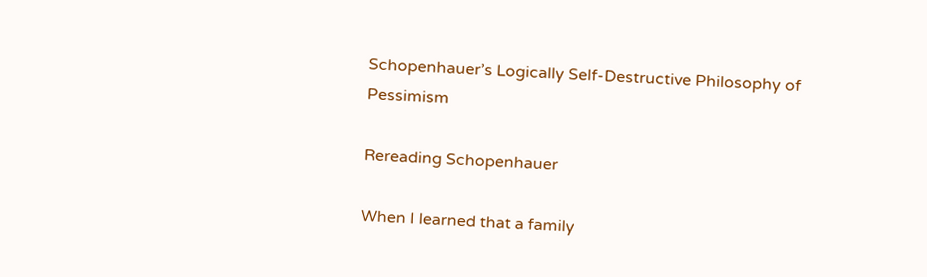Schopenhauer’s Logically Self-Destructive Philosophy of Pessimism

Rereading Schopenhauer

When I learned that a family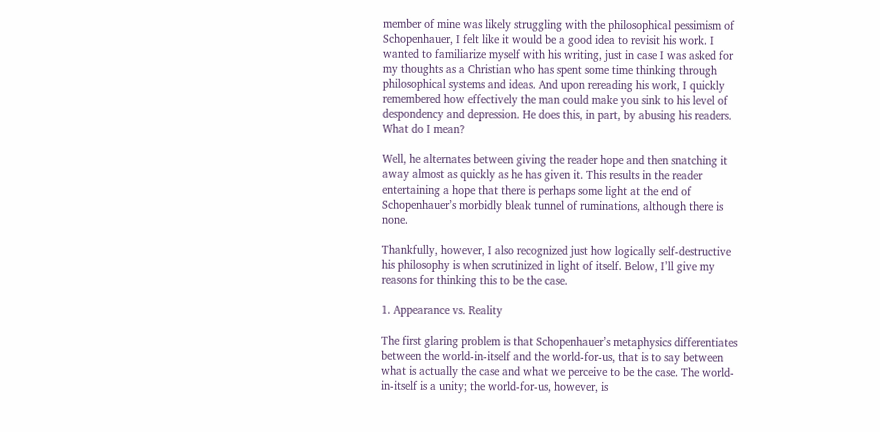member of mine was likely struggling with the philosophical pessimism of Schopenhauer, I felt like it would be a good idea to revisit his work. I wanted to familiarize myself with his writing, just in case I was asked for my thoughts as a Christian who has spent some time thinking through philosophical systems and ideas. And upon rereading his work, I quickly remembered how effectively the man could make you sink to his level of despondency and depression. He does this, in part, by abusing his readers. What do I mean?

Well, he alternates between giving the reader hope and then snatching it away almost as quickly as he has given it. This results in the reader entertaining a hope that there is perhaps some light at the end of Schopenhauer’s morbidly bleak tunnel of ruminations, although there is none.

Thankfully, however, I also recognized just how logically self-destructive his philosophy is when scrutinized in light of itself. Below, I’ll give my reasons for thinking this to be the case.

1. Appearance vs. Reality

The first glaring problem is that Schopenhauer’s metaphysics differentiates between the world-in-itself and the world-for-us, that is to say between what is actually the case and what we perceive to be the case. The world-in-itself is a unity; the world-for-us, however, is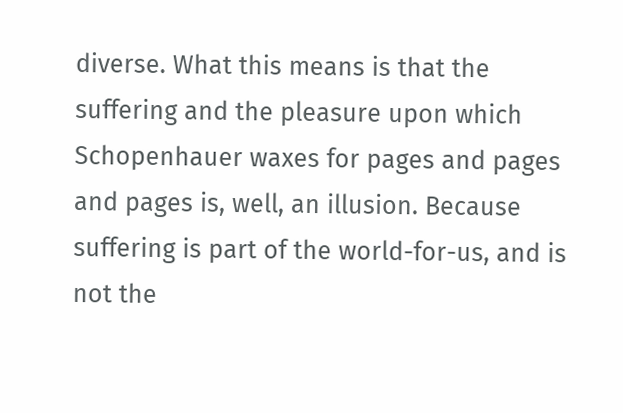diverse. What this means is that the suffering and the pleasure upon which Schopenhauer waxes for pages and pages and pages is, well, an illusion. Because suffering is part of the world-for-us, and is not the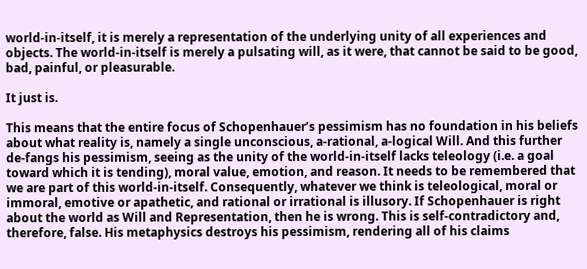world-in-itself, it is merely a representation of the underlying unity of all experiences and objects. The world-in-itself is merely a pulsating will, as it were, that cannot be said to be good, bad, painful, or pleasurable.

It just is.

This means that the entire focus of Schopenhauer’s pessimism has no foundation in his beliefs about what reality is, namely a single unconscious, a-rational, a-logical Will. And this further de-fangs his pessimism, seeing as the unity of the world-in-itself lacks teleology (i.e. a goal toward which it is tending), moral value, emotion, and reason. It needs to be remembered that we are part of this world-in-itself. Consequently, whatever we think is teleological, moral or immoral, emotive or apathetic, and rational or irrational is illusory. If Schopenhauer is right about the world as Will and Representation, then he is wrong. This is self-contradictory and, therefore, false. His metaphysics destroys his pessimism, rendering all of his claims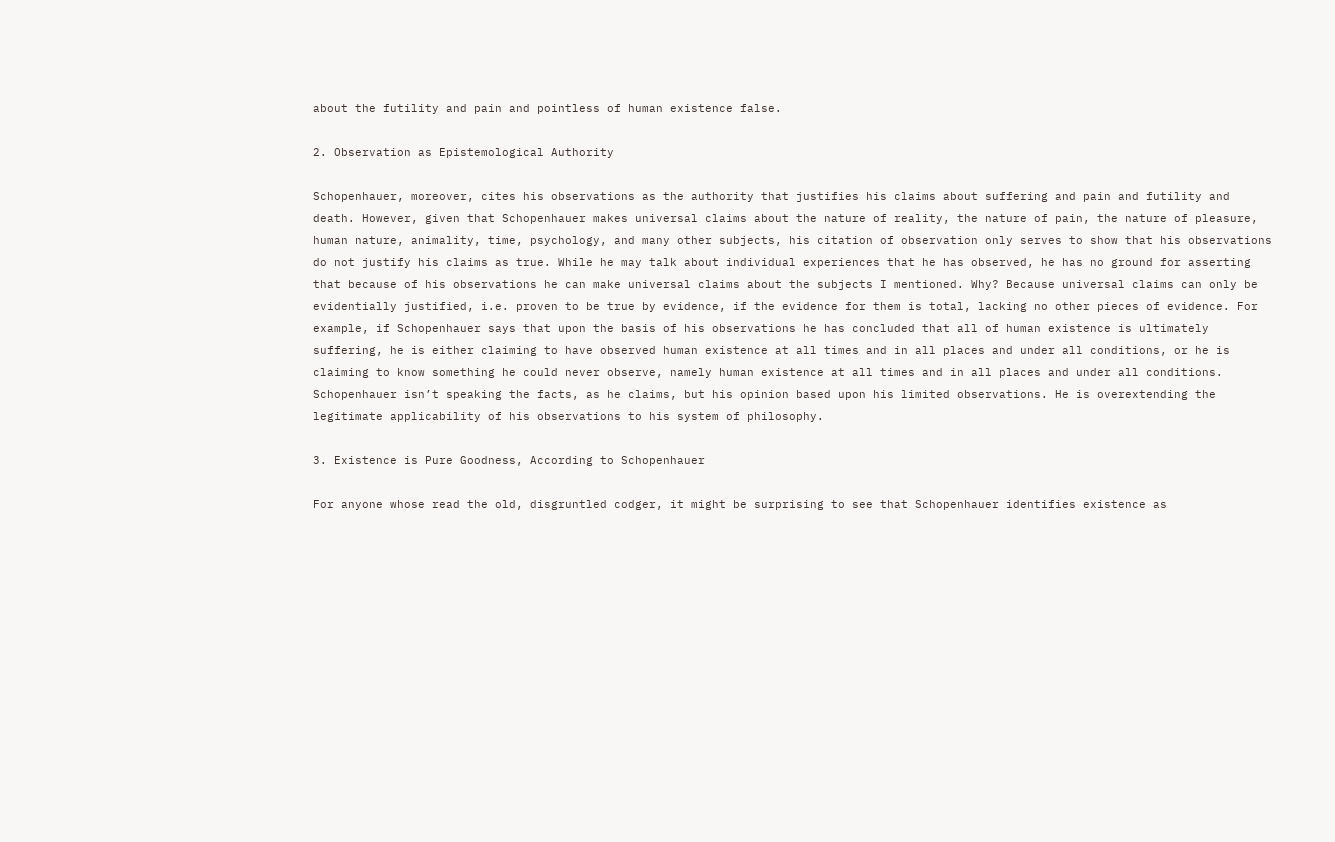about the futility and pain and pointless of human existence false.

2. Observation as Epistemological Authority

Schopenhauer, moreover, cites his observations as the authority that justifies his claims about suffering and pain and futility and death. However, given that Schopenhauer makes universal claims about the nature of reality, the nature of pain, the nature of pleasure, human nature, animality, time, psychology, and many other subjects, his citation of observation only serves to show that his observations do not justify his claims as true. While he may talk about individual experiences that he has observed, he has no ground for asserting that because of his observations he can make universal claims about the subjects I mentioned. Why? Because universal claims can only be evidentially justified, i.e. proven to be true by evidence, if the evidence for them is total, lacking no other pieces of evidence. For example, if Schopenhauer says that upon the basis of his observations he has concluded that all of human existence is ultimately suffering, he is either claiming to have observed human existence at all times and in all places and under all conditions, or he is claiming to know something he could never observe, namely human existence at all times and in all places and under all conditions. Schopenhauer isn’t speaking the facts, as he claims, but his opinion based upon his limited observations. He is overextending the legitimate applicability of his observations to his system of philosophy.

3. Existence is Pure Goodness, According to Schopenhauer

For anyone whose read the old, disgruntled codger, it might be surprising to see that Schopenhauer identifies existence as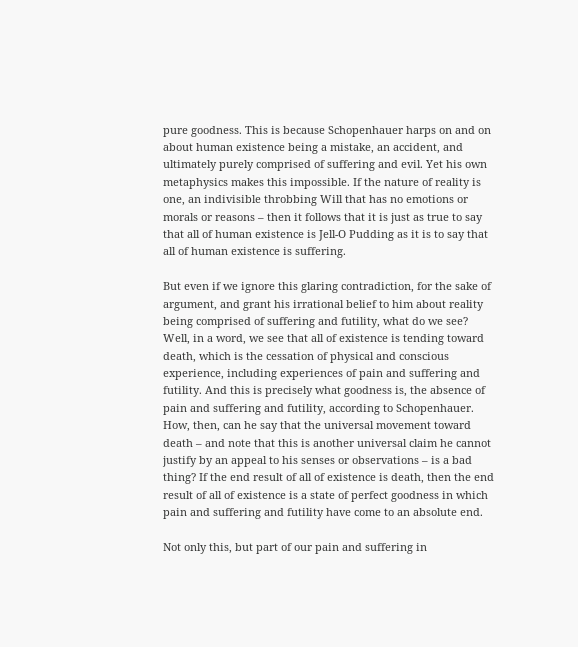pure goodness. This is because Schopenhauer harps on and on about human existence being a mistake, an accident, and ultimately purely comprised of suffering and evil. Yet his own metaphysics makes this impossible. If the nature of reality is one, an indivisible throbbing Will that has no emotions or morals or reasons – then it follows that it is just as true to say that all of human existence is Jell-O Pudding as it is to say that all of human existence is suffering.

But even if we ignore this glaring contradiction, for the sake of argument, and grant his irrational belief to him about reality being comprised of suffering and futility, what do we see? Well, in a word, we see that all of existence is tending toward death, which is the cessation of physical and conscious experience, including experiences of pain and suffering and futility. And this is precisely what goodness is, the absence of pain and suffering and futility, according to Schopenhauer. How, then, can he say that the universal movement toward death – and note that this is another universal claim he cannot justify by an appeal to his senses or observations – is a bad thing? If the end result of all of existence is death, then the end result of all of existence is a state of perfect goodness in which pain and suffering and futility have come to an absolute end.

Not only this, but part of our pain and suffering in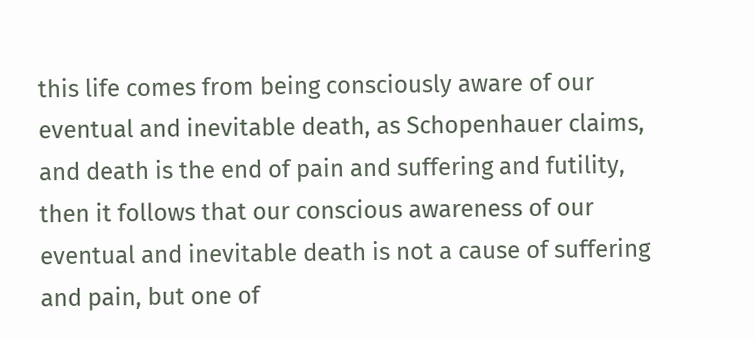this life comes from being consciously aware of our eventual and inevitable death, as Schopenhauer claims, and death is the end of pain and suffering and futility, then it follows that our conscious awareness of our eventual and inevitable death is not a cause of suffering and pain, but one of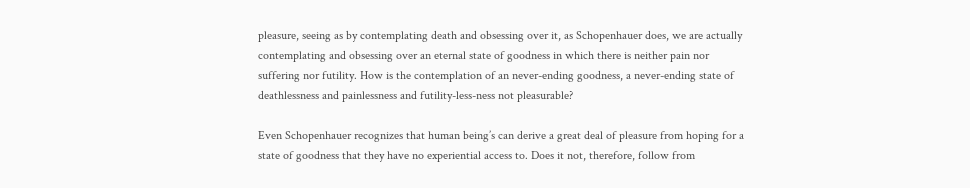pleasure, seeing as by contemplating death and obsessing over it, as Schopenhauer does, we are actually contemplating and obsessing over an eternal state of goodness in which there is neither pain nor suffering nor futility. How is the contemplation of an never-ending goodness, a never-ending state of deathlessness and painlessness and futility-less-ness not pleasurable?

Even Schopenhauer recognizes that human being’s can derive a great deal of pleasure from hoping for a state of goodness that they have no experiential access to. Does it not, therefore, follow from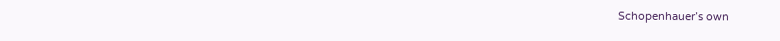Schopenhauer’s own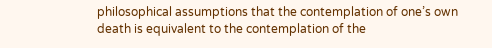philosophical assumptions that the contemplation of one’s own death is equivalent to the contemplation of the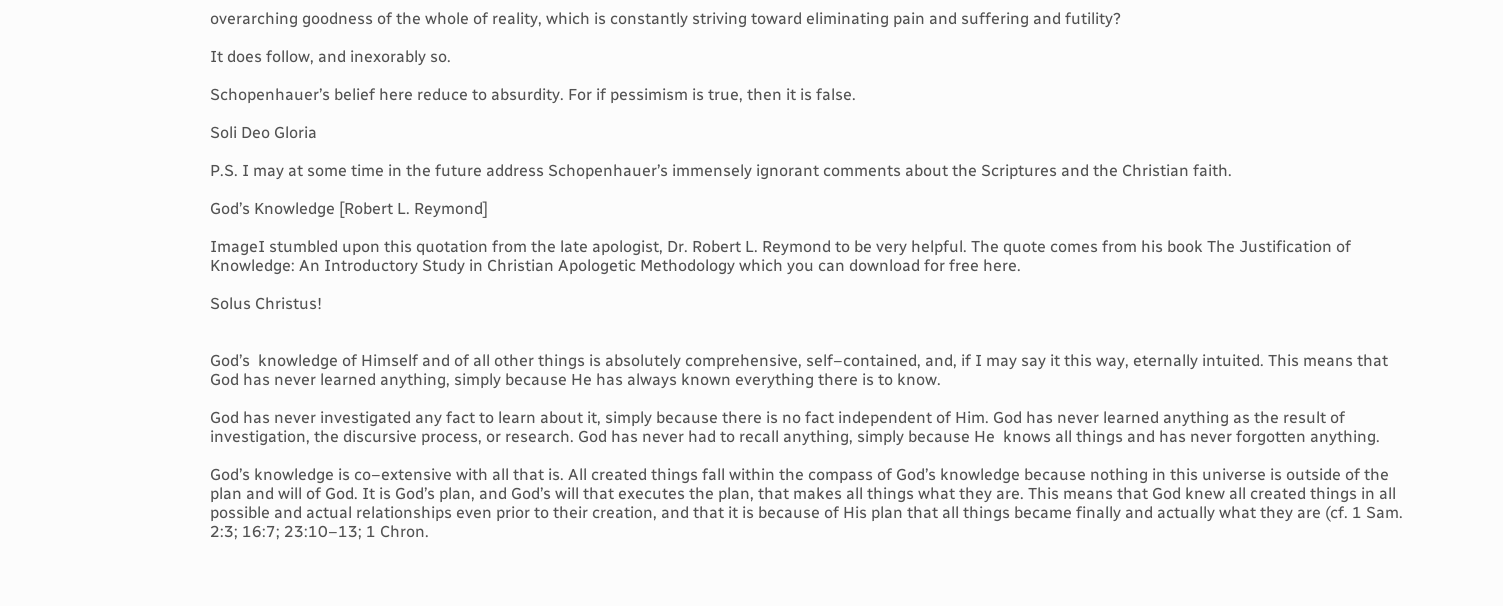overarching goodness of the whole of reality, which is constantly striving toward eliminating pain and suffering and futility?

It does follow, and inexorably so.

Schopenhauer’s belief here reduce to absurdity. For if pessimism is true, then it is false.

Soli Deo Gloria

P.S. I may at some time in the future address Schopenhauer’s immensely ignorant comments about the Scriptures and the Christian faith.

God’s Knowledge [Robert L. Reymond]

ImageI stumbled upon this quotation from the late apologist, Dr. Robert L. Reymond to be very helpful. The quote comes from his book The Justification of Knowledge: An Introductory Study in Christian Apologetic Methodology which you can download for free here.

Solus Christus!


God’s  knowledge of Himself and of all other things is absolutely comprehensive, self–contained, and, if I may say it this way, eternally intuited. This means that God has never learned anything, simply because He has always known everything there is to know.

God has never investigated any fact to learn about it, simply because there is no fact independent of Him. God has never learned anything as the result of investigation, the discursive process, or research. God has never had to recall anything, simply because He  knows all things and has never forgotten anything.

God’s knowledge is co–extensive with all that is. All created things fall within the compass of God’s knowledge because nothing in this universe is outside of the plan and will of God. It is God’s plan, and God’s will that executes the plan, that makes all things what they are. This means that God knew all created things in all possible and actual relationships even prior to their creation, and that it is because of His plan that all things became finally and actually what they are (cf. 1 Sam. 2:3; 16:7; 23:10–13; 1 Chron.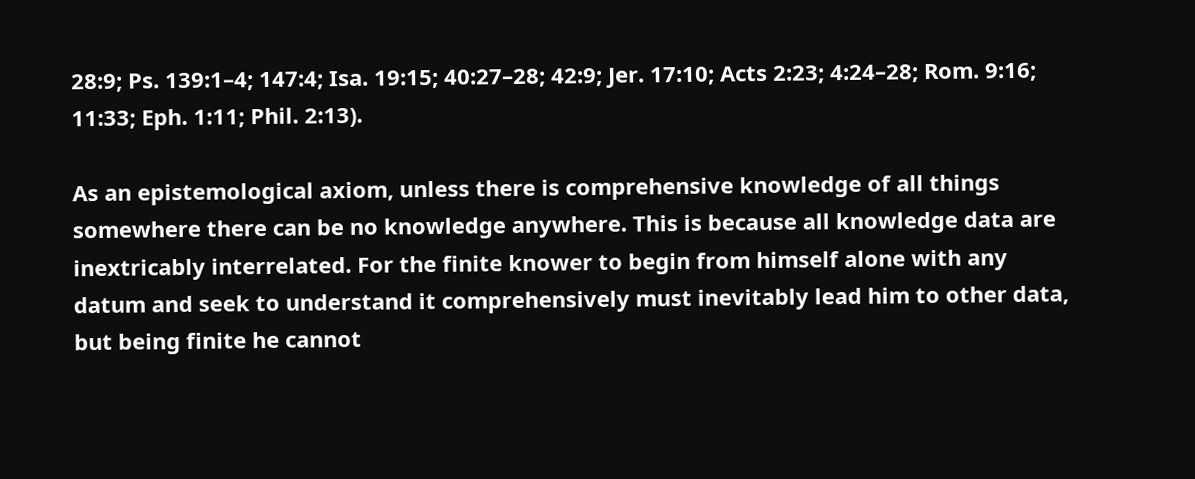28:9; Ps. 139:1–4; 147:4; Isa. 19:15; 40:27–28; 42:9; Jer. 17:10; Acts 2:23; 4:24–28; Rom. 9:16; 11:33; Eph. 1:11; Phil. 2:13).

As an epistemological axiom, unless there is comprehensive knowledge of all things somewhere there can be no knowledge anywhere. This is because all knowledge data are inextricably interrelated. For the finite knower to begin from himself alone with any datum and seek to understand it comprehensively must inevitably lead him to other data, but being finite he cannot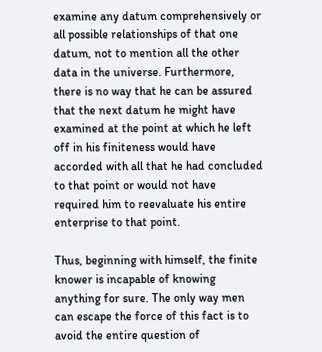examine any datum comprehensively or all possible relationships of that one datum, not to mention all the other data in the universe. Furthermore, there is no way that he can be assured that the next datum he might have examined at the point at which he left off in his finiteness would have accorded with all that he had concluded to that point or would not have required him to reevaluate his entire enterprise to that point.

Thus, beginning with himself, the finite knower is incapable of knowing anything for sure. The only way men can escape the force of this fact is to avoid the entire question of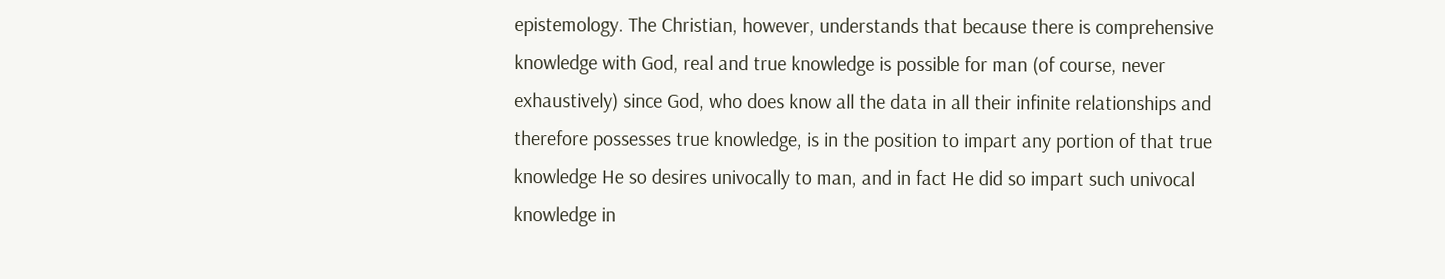epistemology. The Christian, however, understands that because there is comprehensive knowledge with God, real and true knowledge is possible for man (of course, never exhaustively) since God, who does know all the data in all their infinite relationships and therefore possesses true knowledge, is in the position to impart any portion of that true knowledge He so desires univocally to man, and in fact He did so impart such univocal knowledge in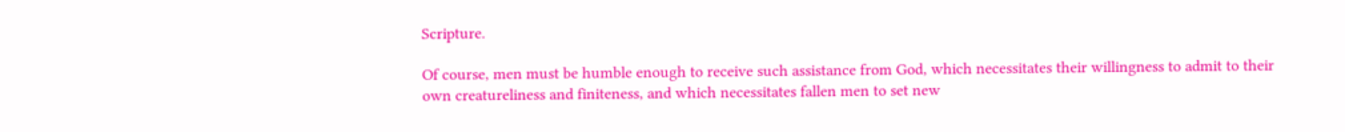Scripture.

Of course, men must be humble enough to receive such assistance from God, which necessitates their willingness to admit to their own creatureliness and finiteness, and which necessitates fallen men to set new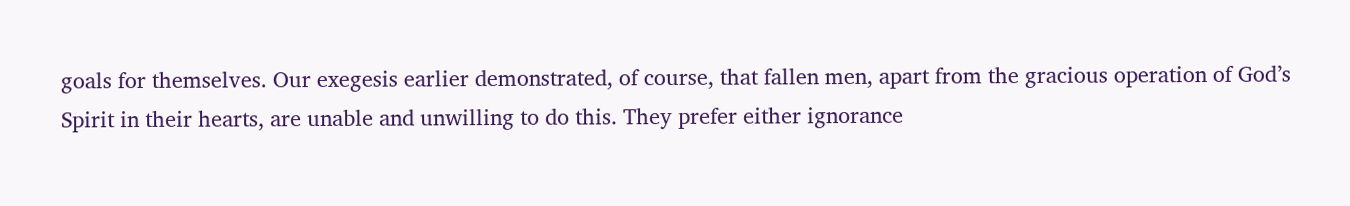goals for themselves. Our exegesis earlier demonstrated, of course, that fallen men, apart from the gracious operation of God’s Spirit in their hearts, are unable and unwilling to do this. They prefer either ignorance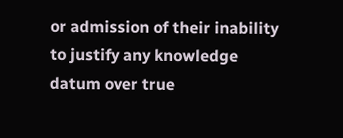or admission of their inability to justify any knowledge datum over true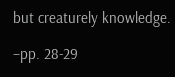but creaturely knowledge.

–pp. 28-29